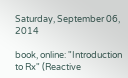Saturday, September 06, 2014

book, online: "Introduction to Rx" (Reactive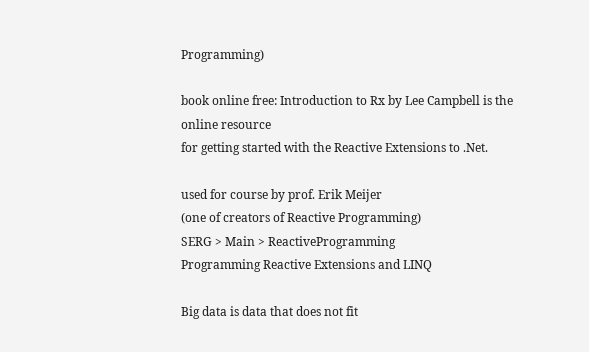Programming)

book online free: Introduction to Rx by Lee Campbell is the online resource
for getting started with the Reactive Extensions to .Net.

used for course by prof. Erik Meijer
(one of creators of Reactive Programming)
SERG > Main > ReactiveProgramming
Programming Reactive Extensions and LINQ

Big data is data that does not fit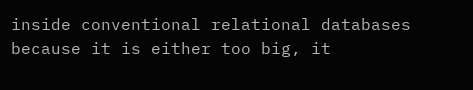inside conventional relational databases because it is either too big, it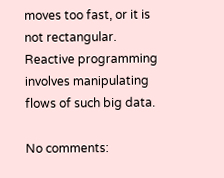moves too fast, or it is not rectangular. Reactive programming involves manipulating flows of such big data.

No comments: